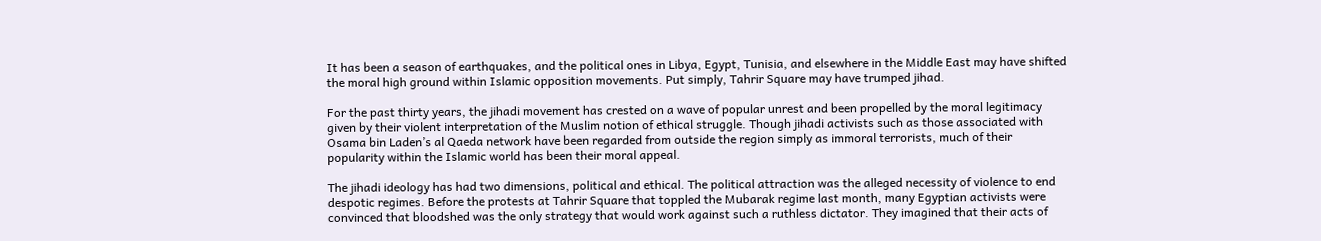It has been a season of earthquakes, and the political ones in Libya, Egypt, Tunisia, and elsewhere in the Middle East may have shifted the moral high ground within Islamic opposition movements. Put simply, Tahrir Square may have trumped jihad.

For the past thirty years, the jihadi movement has crested on a wave of popular unrest and been propelled by the moral legitimacy given by their violent interpretation of the Muslim notion of ethical struggle. Though jihadi activists such as those associated with Osama bin Laden’s al Qaeda network have been regarded from outside the region simply as immoral terrorists, much of their popularity within the Islamic world has been their moral appeal.

The jihadi ideology has had two dimensions, political and ethical. The political attraction was the alleged necessity of violence to end despotic regimes. Before the protests at Tahrir Square that toppled the Mubarak regime last month, many Egyptian activists were convinced that bloodshed was the only strategy that would work against such a ruthless dictator. They imagined that their acts of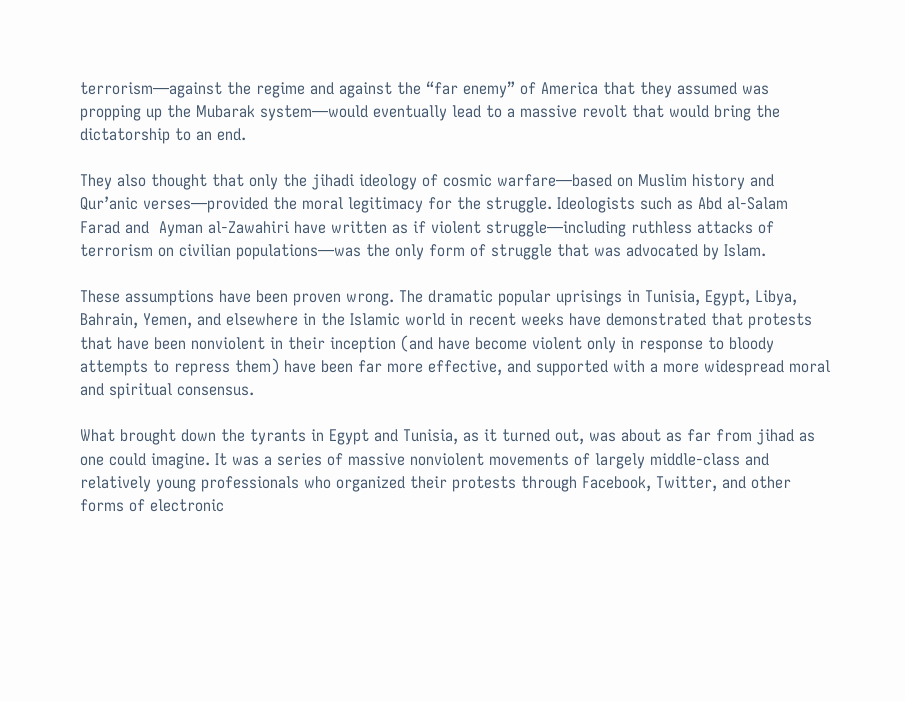terrorism—against the regime and against the “far enemy” of America that they assumed was propping up the Mubarak system—would eventually lead to a massive revolt that would bring the dictatorship to an end.

They also thought that only the jihadi ideology of cosmic warfare—based on Muslim history and Qur’anic verses—provided the moral legitimacy for the struggle. Ideologists such as Abd al-Salam Farad and  Ayman al-Zawahiri have written as if violent struggle—including ruthless attacks of terrorism on civilian populations—was the only form of struggle that was advocated by Islam.

These assumptions have been proven wrong. The dramatic popular uprisings in Tunisia, Egypt, Libya, Bahrain, Yemen, and elsewhere in the Islamic world in recent weeks have demonstrated that protests that have been nonviolent in their inception (and have become violent only in response to bloody attempts to repress them) have been far more effective, and supported with a more widespread moral and spiritual consensus.

What brought down the tyrants in Egypt and Tunisia, as it turned out, was about as far from jihad as one could imagine. It was a series of massive nonviolent movements of largely middle-class and relatively young professionals who organized their protests through Facebook, Twitter, and other forms of electronic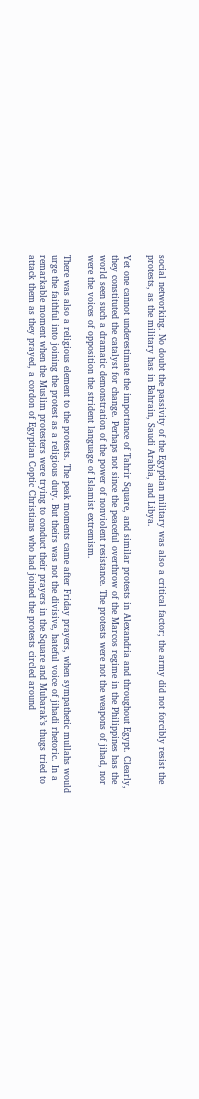social networking. No doubt the passivity of the Egyptian military was also a critical factor; the army did not forcibly resist the protests, as the military has in Bahrain, Saudi Arabia, and Libya.

Yet one cannot underestimate the importance of Tahrir Square, and similar protests in Alexandria and throughout Egypt. Clearly, they constituted the catalyst for change. Perhaps not since the peaceful overthrow of the Marcos regime in the Philippines has the world seen such a dramatic demonstration of the power of nonviolent resistance. The protests were not the weapons of jihad, nor were the voices of opposition the strident language of Islamist extremism.

There was also a religious element to the protests. The peak moments came after Friday prayers, when sympathetic mullahs would urge the faithful into joining the protest as a religious duty. But theirs was not the divisive, hateful voice of jihadi rhetoric. In a remarkable moment when the Muslim protesters were trying to conduct their prayers in the Square and Mubarak’s thugs tried to attack them as they prayed, a cordon of Egyptian Coptic Christians who had joined the protests circled around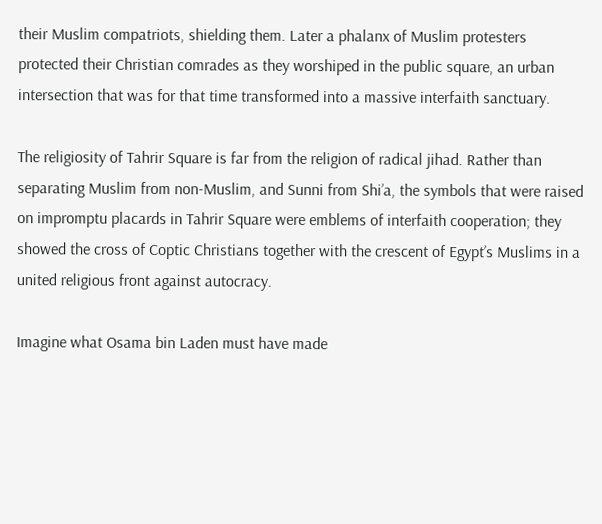their Muslim compatriots, shielding them. Later a phalanx of Muslim protesters protected their Christian comrades as they worshiped in the public square, an urban intersection that was for that time transformed into a massive interfaith sanctuary.

The religiosity of Tahrir Square is far from the religion of radical jihad. Rather than separating Muslim from non-Muslim, and Sunni from Shi’a, the symbols that were raised on impromptu placards in Tahrir Square were emblems of interfaith cooperation; they showed the cross of Coptic Christians together with the crescent of Egypt’s Muslims in a united religious front against autocracy.

Imagine what Osama bin Laden must have made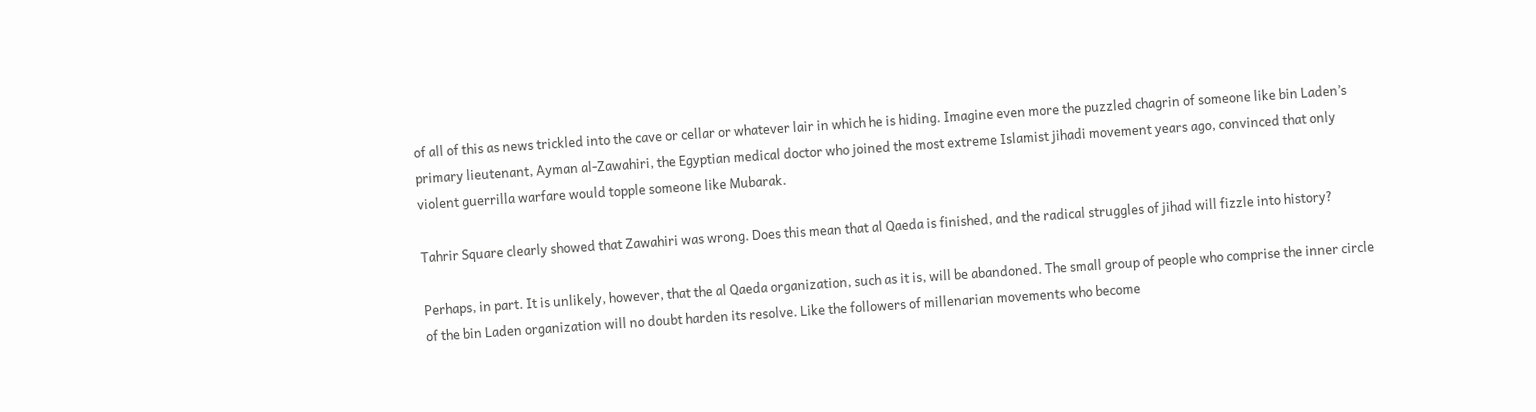of all of this as news trickled into the cave or cellar or whatever lair in which he is hiding. Imagine even more the puzzled chagrin of someone like bin Laden’s primary lieutenant, Ayman al-Zawahiri, the Egyptian medical doctor who joined the most extreme Islamist jihadi movement years ago, convinced that only violent guerrilla warfare would topple someone like Mubarak.

Tahrir Square clearly showed that Zawahiri was wrong. Does this mean that al Qaeda is finished, and the radical struggles of jihad will fizzle into history?

Perhaps, in part. It is unlikely, however, that the al Qaeda organization, such as it is, will be abandoned. The small group of people who comprise the inner circle of the bin Laden organization will no doubt harden its resolve. Like the followers of millenarian movements who become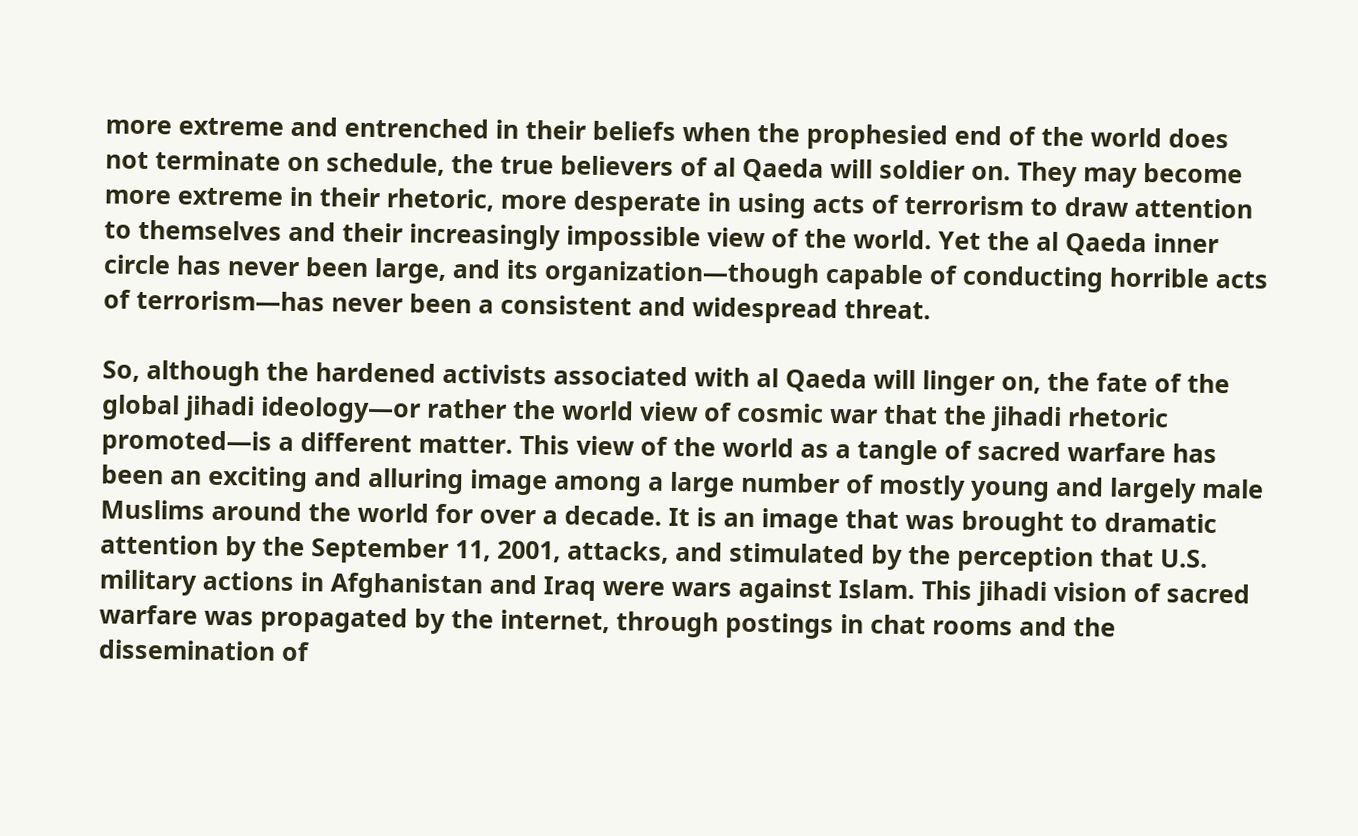more extreme and entrenched in their beliefs when the prophesied end of the world does not terminate on schedule, the true believers of al Qaeda will soldier on. They may become more extreme in their rhetoric, more desperate in using acts of terrorism to draw attention to themselves and their increasingly impossible view of the world. Yet the al Qaeda inner circle has never been large, and its organization—though capable of conducting horrible acts of terrorism—has never been a consistent and widespread threat.

So, although the hardened activists associated with al Qaeda will linger on, the fate of the global jihadi ideology—or rather the world view of cosmic war that the jihadi rhetoric promoted—is a different matter. This view of the world as a tangle of sacred warfare has been an exciting and alluring image among a large number of mostly young and largely male Muslims around the world for over a decade. It is an image that was brought to dramatic attention by the September 11, 2001, attacks, and stimulated by the perception that U.S. military actions in Afghanistan and Iraq were wars against Islam. This jihadi vision of sacred warfare was propagated by the internet, through postings in chat rooms and the dissemination of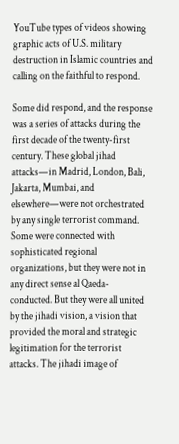YouTube types of videos showing graphic acts of U.S. military destruction in Islamic countries and calling on the faithful to respond.

Some did respond, and the response was a series of attacks during the first decade of the twenty-first century. These global jihad attacks—in Madrid, London, Bali, Jakarta, Mumbai, and elsewhere—were not orchestrated by any single terrorist command. Some were connected with sophisticated regional organizations, but they were not in any direct sense al Qaeda-conducted. But they were all united by the jihadi vision, a vision that provided the moral and strategic legitimation for the terrorist attacks. The jihadi image of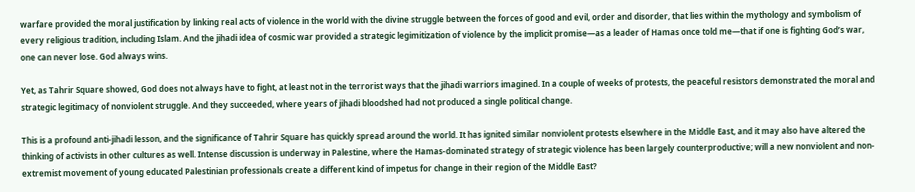warfare provided the moral justification by linking real acts of violence in the world with the divine struggle between the forces of good and evil, order and disorder, that lies within the mythology and symbolism of every religious tradition, including Islam. And the jihadi idea of cosmic war provided a strategic legimitization of violence by the implicit promise—as a leader of Hamas once told me—that if one is fighting God’s war, one can never lose. God always wins.

Yet, as Tahrir Square showed, God does not always have to fight, at least not in the terrorist ways that the jihadi warriors imagined. In a couple of weeks of protests, the peaceful resistors demonstrated the moral and strategic legitimacy of nonviolent struggle. And they succeeded, where years of jihadi bloodshed had not produced a single political change.

This is a profound anti-jihadi lesson, and the significance of Tahrir Square has quickly spread around the world. It has ignited similar nonviolent protests elsewhere in the Middle East, and it may also have altered the thinking of activists in other cultures as well. Intense discussion is underway in Palestine, where the Hamas-dominated strategy of strategic violence has been largely counterproductive; will a new nonviolent and non-extremist movement of young educated Palestinian professionals create a different kind of impetus for change in their region of the Middle East?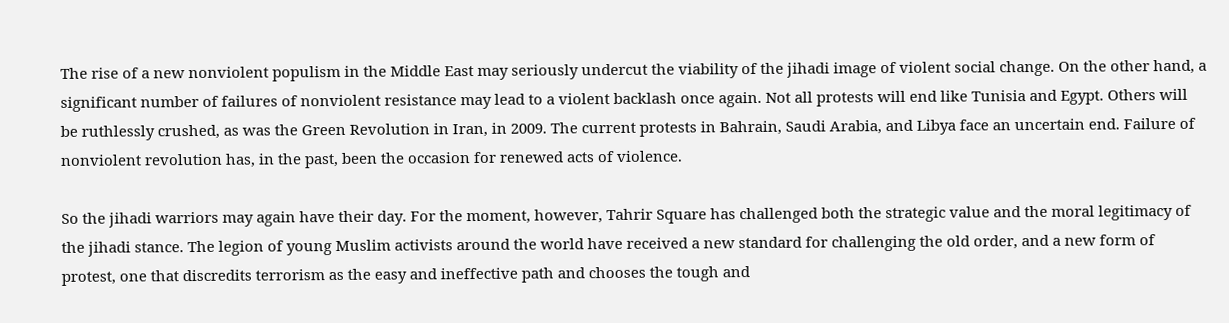The rise of a new nonviolent populism in the Middle East may seriously undercut the viability of the jihadi image of violent social change. On the other hand, a significant number of failures of nonviolent resistance may lead to a violent backlash once again. Not all protests will end like Tunisia and Egypt. Others will be ruthlessly crushed, as was the Green Revolution in Iran, in 2009. The current protests in Bahrain, Saudi Arabia, and Libya face an uncertain end. Failure of nonviolent revolution has, in the past, been the occasion for renewed acts of violence.

So the jihadi warriors may again have their day. For the moment, however, Tahrir Square has challenged both the strategic value and the moral legitimacy of the jihadi stance. The legion of young Muslim activists around the world have received a new standard for challenging the old order, and a new form of protest, one that discredits terrorism as the easy and ineffective path and chooses the tough and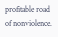profitable road of nonviolence.